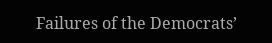Failures of the Democrats’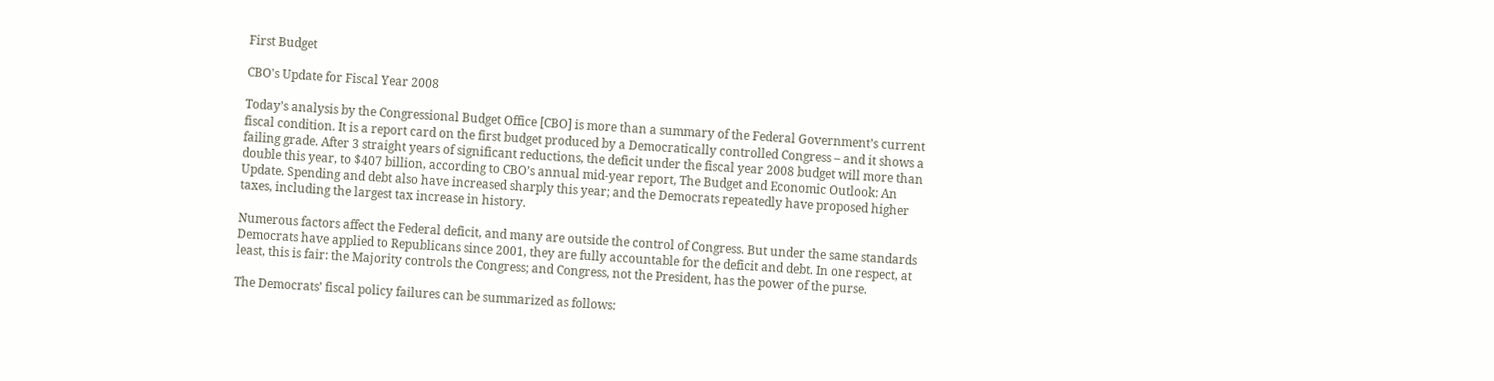First Budget

CBO's Update for Fiscal Year 2008

Today’s analysis by the Congressional Budget Office [CBO] is more than a summary of the Federal Government’s current fiscal condition. It is a report card on the first budget produced by a Democratically controlled Congress – and it shows a failing grade. After 3 straight years of significant reductions, the deficit under the fiscal year 2008 budget will more than double this year, to $407 billion, according to CBO’s annual mid-year report, The Budget and Economic Outlook: An Update. Spending and debt also have increased sharply this year; and the Democrats repeatedly have proposed higher taxes, including the largest tax increase in history.

Numerous factors affect the Federal deficit, and many are outside the control of Congress. But under the same standards Democrats have applied to Republicans since 2001, they are fully accountable for the deficit and debt. In one respect, at least, this is fair: the Majority controls the Congress; and Congress, not the President, has the power of the purse.

The Democrats’ fiscal policy failures can be summarized as follows: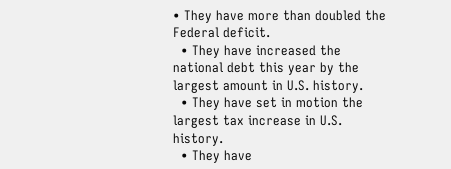• They have more than doubled the Federal deficit.
  • They have increased the national debt this year by the largest amount in U.S. history.
  • They have set in motion the largest tax increase in U.S. history.
  • They have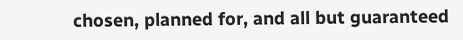chosen, planned for, and all but guaranteed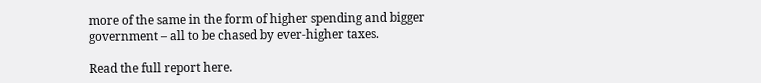more of the same in the form of higher spending and bigger government – all to be chased by ever-higher taxes.

Read the full report here.